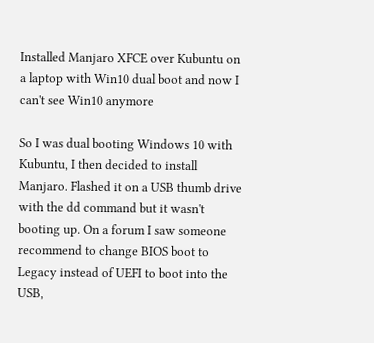Installed Manjaro XFCE over Kubuntu on a laptop with Win10 dual boot and now I can't see Win10 anymore

So I was dual booting Windows 10 with Kubuntu, I then decided to install Manjaro. Flashed it on a USB thumb drive with the dd command but it wasn't booting up. On a forum I saw someone recommend to change BIOS boot to Legacy instead of UEFI to boot into the USB,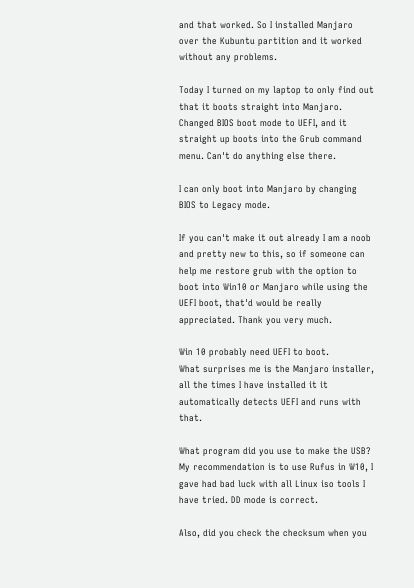and that worked. So I installed Manjaro over the Kubuntu partition and it worked without any problems.

Today I turned on my laptop to only find out that it boots straight into Manjaro. Changed BIOS boot mode to UEFI, and it straight up boots into the Grub command menu. Can't do anything else there.

I can only boot into Manjaro by changing BIOS to Legacy mode.

If you can't make it out already I am a noob and pretty new to this, so if someone can help me restore grub with the option to boot into Win10 or Manjaro while using the UEFI boot, that'd would be really appreciated. Thank you very much.

Win 10 probably need UEFI to boot.
What surprises me is the Manjaro installer, all the times I have installed it it automatically detects UEFI and runs with that.

What program did you use to make the USB?
My recommendation is to use Rufus in W10, I gave had bad luck with all Linux iso tools I have tried. DD mode is correct.

Also, did you check the checksum when you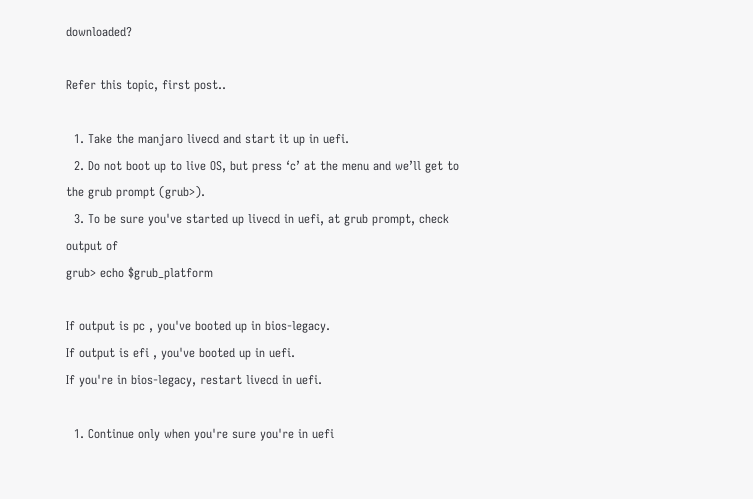downloaded?

Refer this topic, first post..

  1. Take the manjaro livecd and start it up in uefi.
  2. Do not boot up to live OS, but press ‘c’ at the menu and we’ll get to the grub prompt (grub>).
  3. To be sure you've started up livecd in uefi, at grub prompt, check output of
grub> echo $grub_platform

If output is pc , you've booted up in bios-legacy.
If output is efi , you've booted up in uefi.
If you're in bios-legacy, restart livecd in uefi.

  1. Continue only when you're sure you're in uefi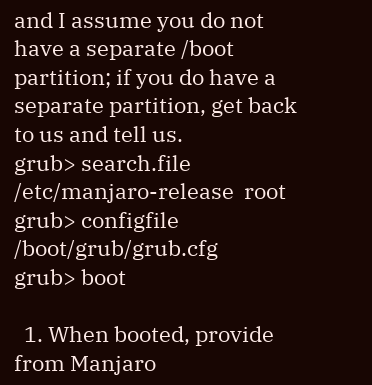and I assume you do not have a separate /boot partition; if you do have a separate partition, get back to us and tell us.
grub> search.file /etc/manjaro-release  root
grub> configfile /boot/grub/grub.cfg
grub> boot

  1. When booted, provide from Manjaro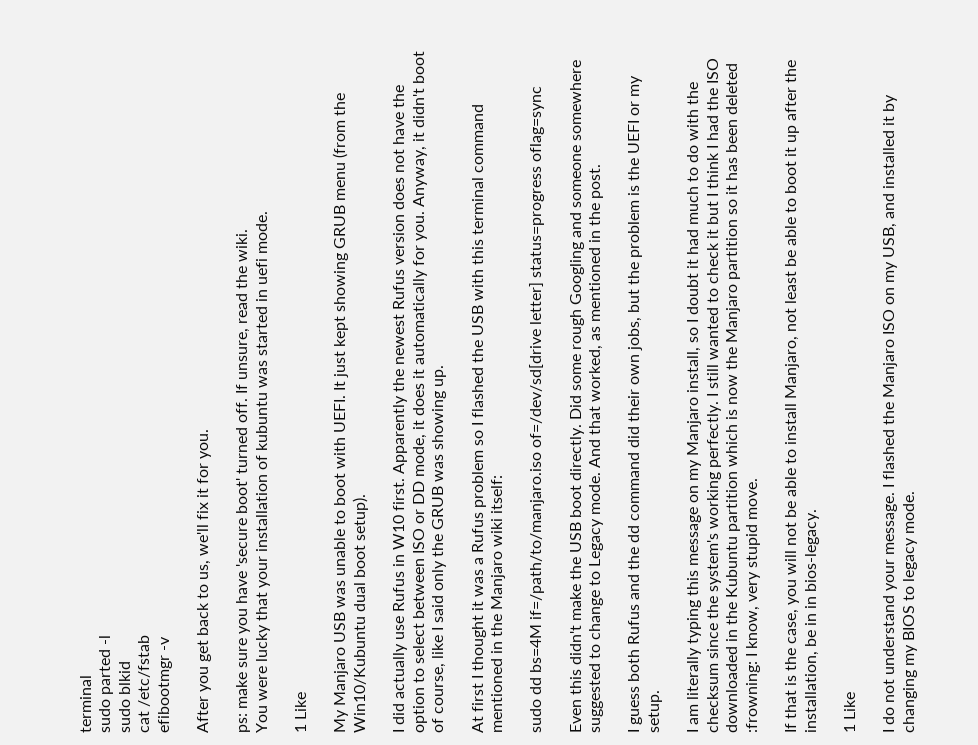terminal
sudo parted -l
sudo blkid
cat /etc/fstab
efibootmgr -v

After you get back to us, we'll fix it for you.

ps: make sure you have 'secure boot' turned off. If unsure, read the wiki.
You were lucky that your installation of kubuntu was started in uefi mode.

1 Like

My Manjaro USB was unable to boot with UEFI. It just kept showing GRUB menu (from the Win10/Kubuntu dual boot setup).

I did actually use Rufus in W10 first. Apparently the newest Rufus version does not have the option to select between ISO or DD mode, it does it automatically for you. Anyway, it didn't boot of course, like I said only the GRUB was showing up.

At first I thought it was a Rufus problem so I flashed the USB with this terminal command mentioned in the Manjaro wiki itself:

sudo dd bs=4M if=/path/to/manjaro.iso of=/dev/sd[drive letter] status=progress oflag=sync

Even this didn't make the USB boot directly. Did some rough Googling and someone somewhere suggested to change to Legacy mode. And that worked, as mentioned in the post.

I guess both Rufus and the dd command did their own jobs, but the problem is the UEFI or my setup.

I am literally typing this message on my Manjaro install, so I doubt it had much to do with the checksum since the system's working perfectly. I still wanted to check it but I think I had the ISO downloaded in the Kubuntu partition which is now the Manjaro partition so it has been deleted :frowning: I know, very stupid move.

If that is the case, you will not be able to install Manjaro, not least be able to boot it up after the installation, be in in bios-legacy.

1 Like

I do not understand your message. I flashed the Manjaro ISO on my USB, and installed it by changing my BIOS to legacy mode.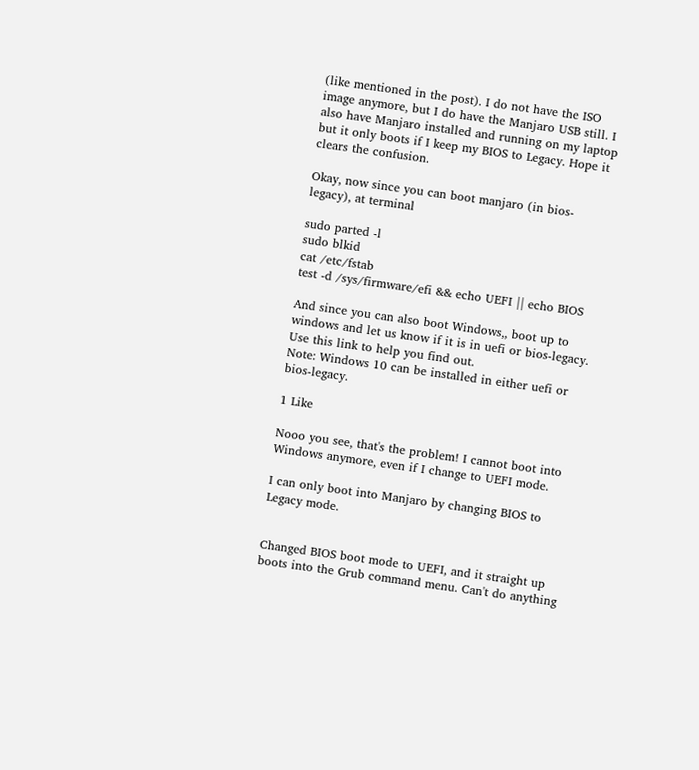(like mentioned in the post). I do not have the ISO image anymore, but I do have the Manjaro USB still. I also have Manjaro installed and running on my laptop but it only boots if I keep my BIOS to Legacy. Hope it clears the confusion.

Okay, now since you can boot manjaro (in bios-legacy), at terminal

sudo parted -l
sudo blkid
cat /etc/fstab
test -d /sys/firmware/efi && echo UEFI || echo BIOS

And since you can also boot Windows,, boot up to windows and let us know if it is in uefi or bios-legacy. Use this link to help you find out.
Note: Windows 10 can be installed in either uefi or bios-legacy.

1 Like

Nooo you see, that's the problem! I cannot boot into Windows anymore, even if I change to UEFI mode.

I can only boot into Manjaro by changing BIOS to Legacy mode.


Changed BIOS boot mode to UEFI, and it straight up boots into the Grub command menu. Can't do anything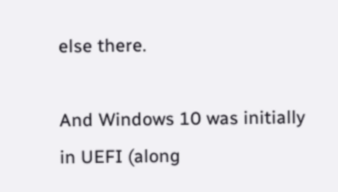else there.

And Windows 10 was initially in UEFI (along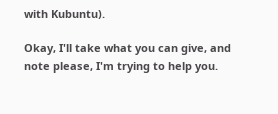with Kubuntu).

Okay, I'll take what you can give, and note please, I'm trying to help you.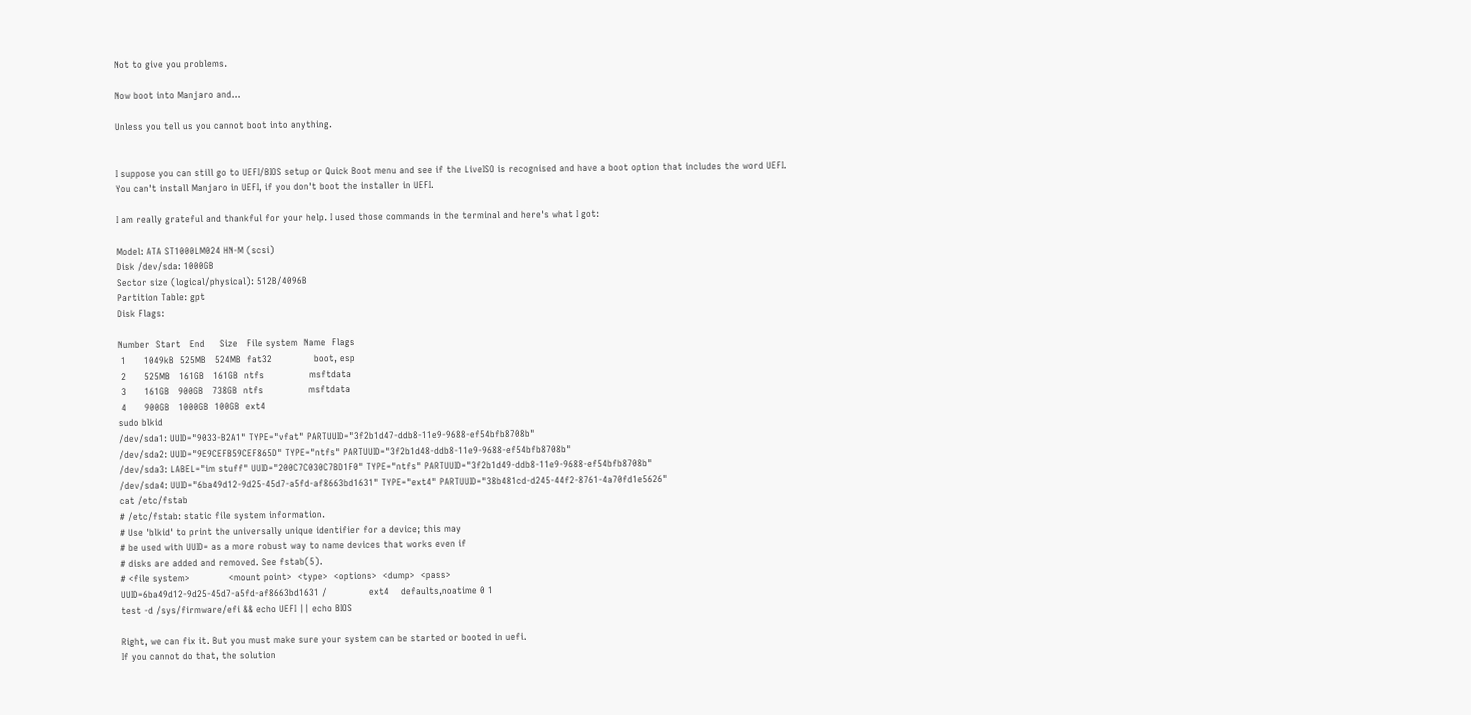Not to give you problems.

Now boot into Manjaro and...

Unless you tell us you cannot boot into anything.


I suppose you can still go to UEFI/BIOS setup or Quick Boot menu and see if the LiveISO is recognised and have a boot option that includes the word UEFI.
You can't install Manjaro in UEFI, if you don't boot the installer in UEFI.

I am really grateful and thankful for your help. I used those commands in the terminal and here's what I got:

Model: ATA ST1000LM024 HN-M (scsi)
Disk /dev/sda: 1000GB
Sector size (logical/physical): 512B/4096B
Partition Table: gpt
Disk Flags:

Number  Start   End     Size   File system  Name  Flags
 1      1049kB  525MB   524MB  fat32              boot, esp
 2      525MB   161GB   161GB  ntfs               msftdata
 3      161GB   900GB   738GB  ntfs               msftdata
 4      900GB   1000GB  100GB  ext4
sudo blkid
/dev/sda1: UUID="9033-B2A1" TYPE="vfat" PARTUUID="3f2b1d47-ddb8-11e9-9688-ef54bfb8708b"
/dev/sda2: UUID="9E9CEFB59CEF865D" TYPE="ntfs" PARTUUID="3f2b1d48-ddb8-11e9-9688-ef54bfb8708b"
/dev/sda3: LABEL="im stuff" UUID="200C7C030C7BD1F0" TYPE="ntfs" PARTUUID="3f2b1d49-ddb8-11e9-9688-ef54bfb8708b"
/dev/sda4: UUID="6ba49d12-9d25-45d7-a5fd-af8663bd1631" TYPE="ext4" PARTUUID="38b481cd-d245-44f2-8761-4a70fd1e5626"
cat /etc/fstab
# /etc/fstab: static file system information.
# Use 'blkid' to print the universally unique identifier for a device; this may
# be used with UUID= as a more robust way to name devices that works even if
# disks are added and removed. See fstab(5).
# <file system>             <mount point>  <type>  <options>  <dump>  <pass>
UUID=6ba49d12-9d25-45d7-a5fd-af8663bd1631 /              ext4    defaults,noatime 0 1
test -d /sys/firmware/efi && echo UEFI || echo BIOS

Right, we can fix it. But you must make sure your system can be started or booted in uefi.
If you cannot do that, the solution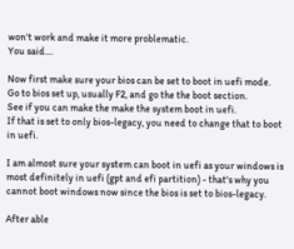won't work and make it more problematic.
You said....

Now first make sure your bios can be set to boot in uefi mode.
Go to bios set up, usually F2, and go the the boot section.
See if you can make the make the system boot in uefi.
If that is set to only bios-legacy, you need to change that to boot in uefi.

I am almost sure your system can boot in uefi as your windows is most definitely in uefi (gpt and efi partition) - that's why you cannot boot windows now since the bios is set to bios-legacy.

After able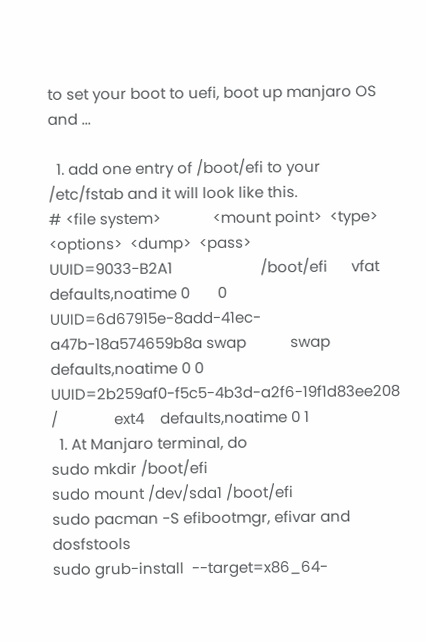to set your boot to uefi, boot up manjaro OS and ...

  1. add one entry of /boot/efi to your /etc/fstab and it will look like this.
# <file system>             <mount point>  <type>  <options>  <dump>  <pass>
UUID=9033-B2A1                      /boot/efi      vfat    defaults,noatime 0       0
UUID=6d67915e-8add-41ec-a47b-18a574659b8a swap           swap    defaults,noatime 0 0
UUID=2b259af0-f5c5-4b3d-a2f6-19f1d83ee208 /              ext4    defaults,noatime 0 1
  1. At Manjaro terminal, do
sudo mkdir /boot/efi
sudo mount /dev/sda1 /boot/efi
sudo pacman -S efibootmgr, efivar and dosfstools
sudo grub-install  --target=x86_64-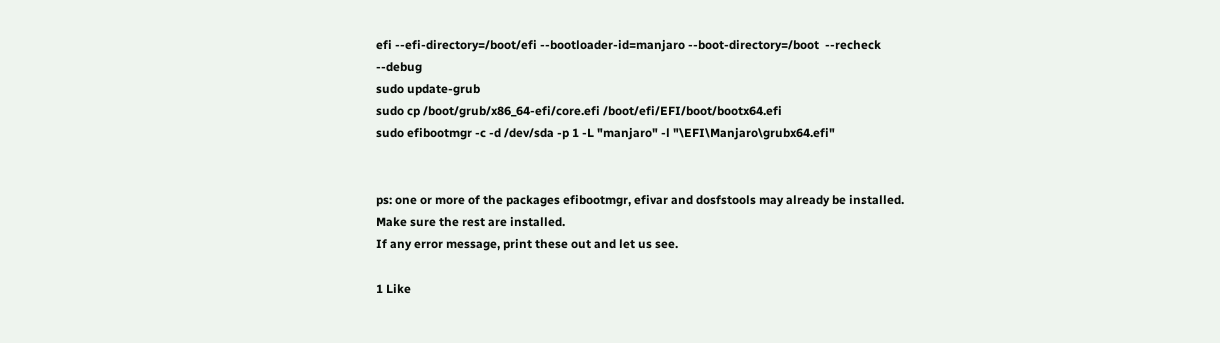efi --efi-directory=/boot/efi --bootloader-id=manjaro --boot-directory=/boot  --recheck --debug
sudo update-grub
sudo cp /boot/grub/x86_64-efi/core.efi /boot/efi/EFI/boot/bootx64.efi
sudo efibootmgr -c -d /dev/sda -p 1 -L "manjaro" -l "\EFI\Manjaro\grubx64.efi"


ps: one or more of the packages efibootmgr, efivar and dosfstools may already be installed. Make sure the rest are installed.
If any error message, print these out and let us see.

1 Like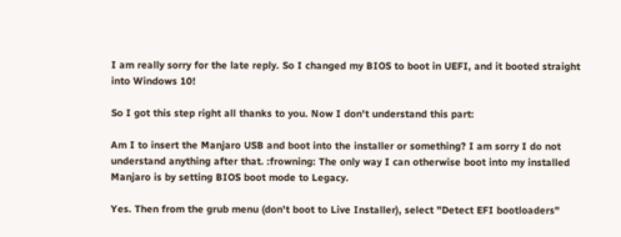I am really sorry for the late reply. So I changed my BIOS to boot in UEFI, and it booted straight into Windows 10!

So I got this step right all thanks to you. Now I don't understand this part:

Am I to insert the Manjaro USB and boot into the installer or something? I am sorry I do not understand anything after that. :frowning: The only way I can otherwise boot into my installed Manjaro is by setting BIOS boot mode to Legacy.

Yes. Then from the grub menu (don't boot to Live Installer), select "Detect EFI bootloaders"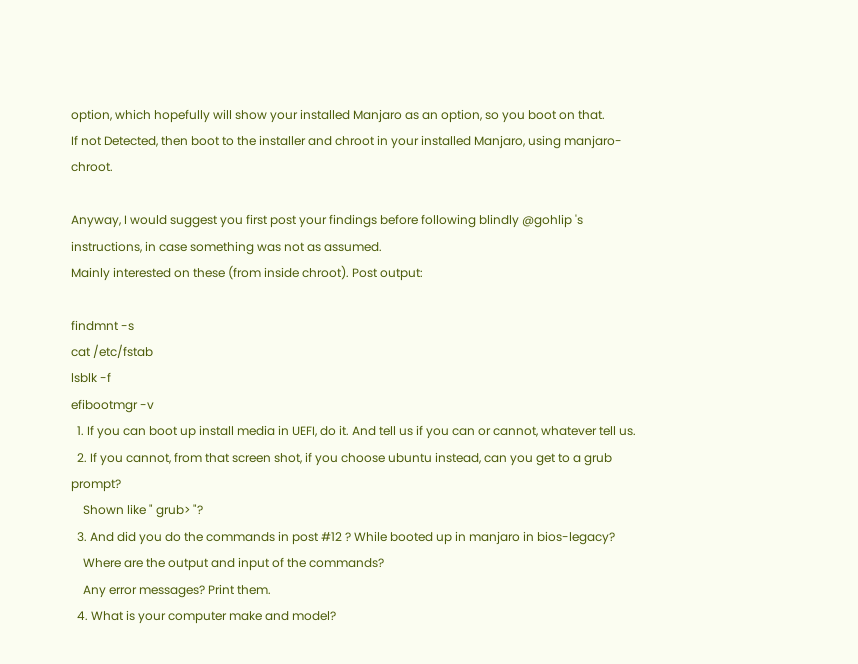option, which hopefully will show your installed Manjaro as an option, so you boot on that.
If not Detected, then boot to the installer and chroot in your installed Manjaro, using manjaro-chroot.

Anyway, I would suggest you first post your findings before following blindly @gohlip 's instructions, in case something was not as assumed.
Mainly interested on these (from inside chroot). Post output:

findmnt -s
cat /etc/fstab
lsblk -f
efibootmgr -v
  1. If you can boot up install media in UEFI, do it. And tell us if you can or cannot, whatever tell us.
  2. If you cannot, from that screen shot, if you choose ubuntu instead, can you get to a grub prompt?
    Shown like " grub> "?
  3. And did you do the commands in post #12 ? While booted up in manjaro in bios-legacy?
    Where are the output and input of the commands?
    Any error messages? Print them.
  4. What is your computer make and model?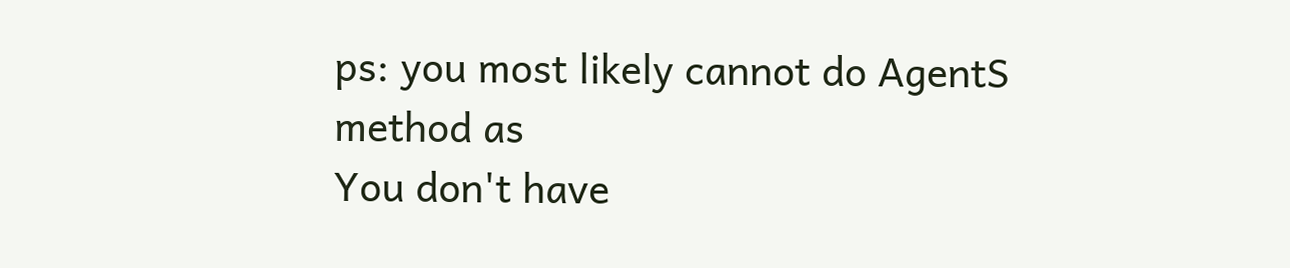ps: you most likely cannot do AgentS method as
You don't have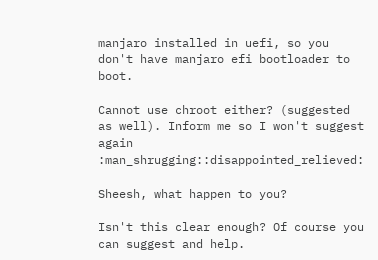manjaro installed in uefi, so you don't have manjaro efi bootloader to boot.

Cannot use chroot either? (suggested as well). Inform me so I won't suggest again :man_shrugging::disappointed_relieved:

Sheesh, what happen to you?

Isn't this clear enough? Of course you can suggest and help.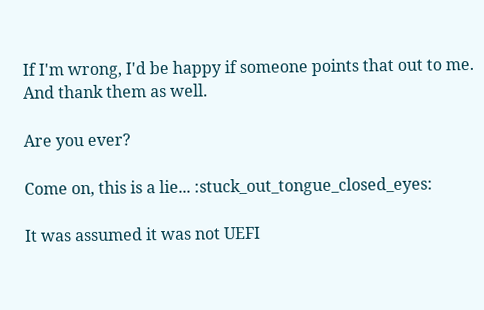If I'm wrong, I'd be happy if someone points that out to me.
And thank them as well.

Are you ever?

Come on, this is a lie... :stuck_out_tongue_closed_eyes:

It was assumed it was not UEFI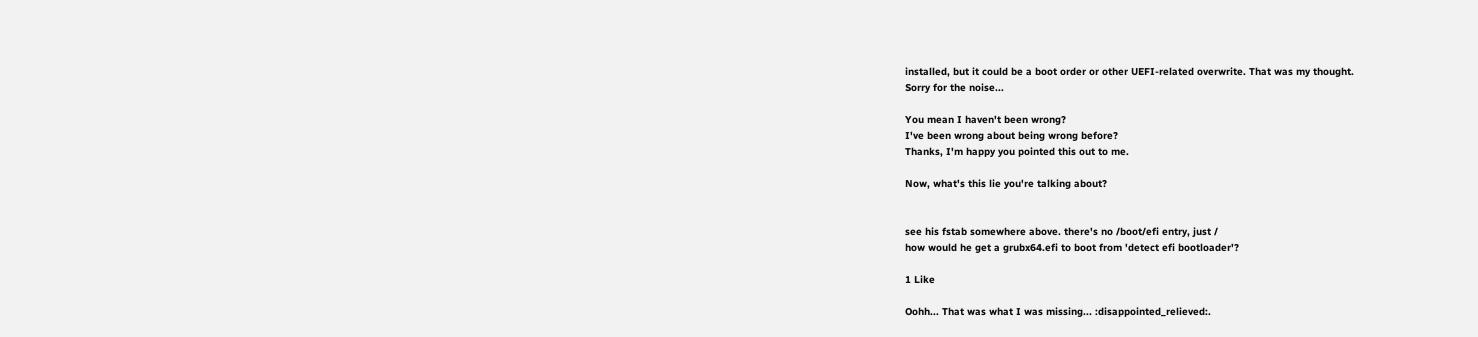installed, but it could be a boot order or other UEFI-related overwrite. That was my thought.
Sorry for the noise...

You mean I haven't been wrong?
I've been wrong about being wrong before?
Thanks, I'm happy you pointed this out to me.

Now, what's this lie you're talking about?


see his fstab somewhere above. there's no /boot/efi entry, just /
how would he get a grubx64.efi to boot from 'detect efi bootloader'?

1 Like

Oohh... That was what I was missing... :disappointed_relieved:.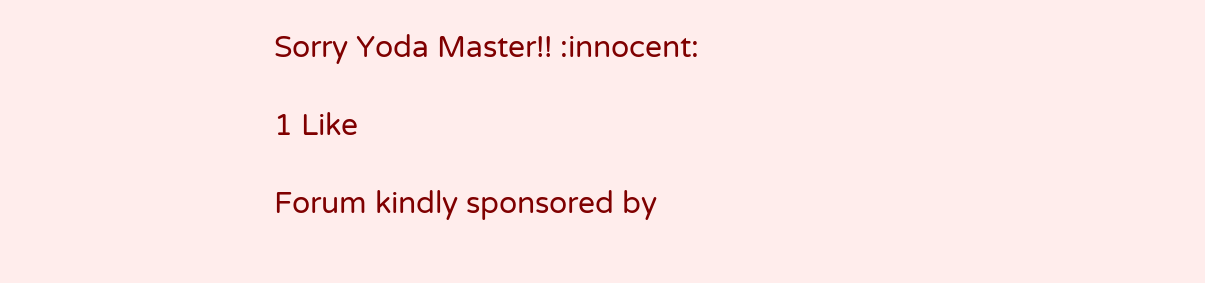Sorry Yoda Master!! :innocent:

1 Like

Forum kindly sponsored by